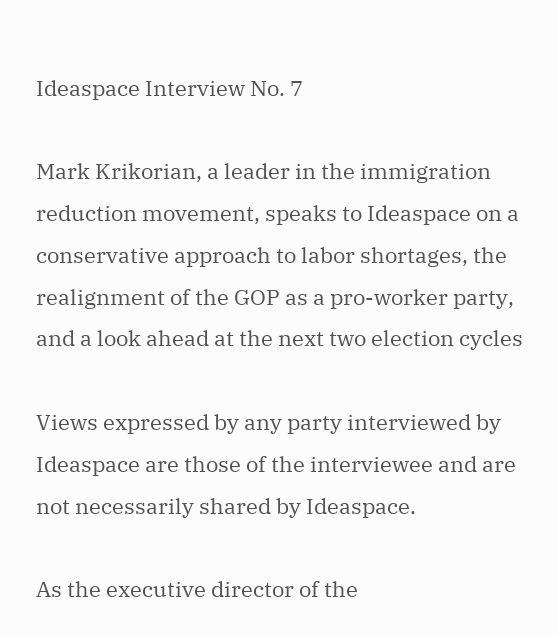Ideaspace Interview No. 7

Mark Krikorian, a leader in the immigration reduction movement, speaks to Ideaspace on a conservative approach to labor shortages, the realignment of the GOP as a pro-worker party, and a look ahead at the next two election cycles

Views expressed by any party interviewed by Ideaspace are those of the interviewee and are not necessarily shared by Ideaspace.

As the executive director of the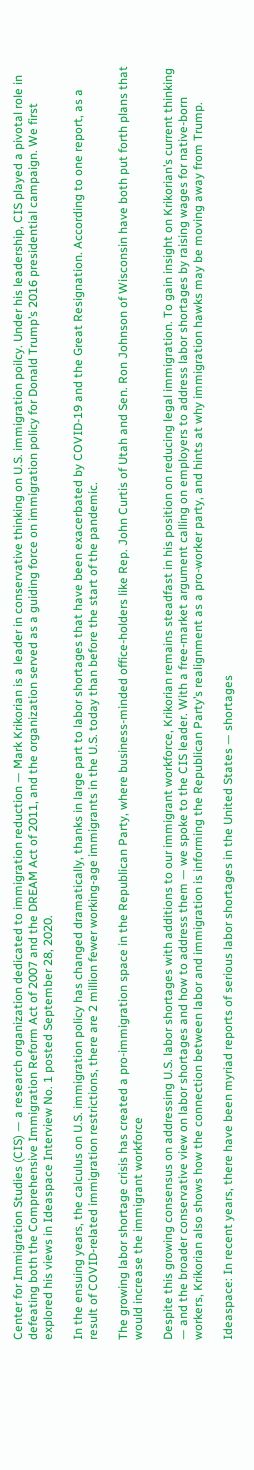Center for Immigration Studies (CIS) — a research organization dedicated to immigration reduction — Mark Krikorian is a leader in conservative thinking on U.S. immigration poilcy. Under his leadership, CIS played a pivotal role in defeating both the Comprehensive Immigration Reform Act of 2007 and the DREAM Act of 2011, and the organization served as a guiding force on immigration policy for Donald Trump’s 2016 presidential campaign. We first explored his views in Ideaspace Interview No. 1 posted September 28, 2020.

In the ensuing years, the calculus on U.S. immigration policy has changed dramatically, thanks in large part to labor shortages that have been exacerbated by COVID-19 and the Great Resignation. According to one report, as a result of COVID-related immigration restrictions, there are 2 million fewer working-age immigrants in the U.S. today than before the start of the pandemic.

The growing labor shortage crisis has created a pro-immigration space in the Republican Party, where business-minded office-holders like Rep. John Curtis of Utah and Sen. Ron Johnson of Wisconsin have both put forth plans that would increase the immigrant workforce

Despite this growing consensus on addressing U.S. labor shortages with additions to our immigrant workforce, Krikorian remains steadfast in his position on reducing legal immigration. To gain insight on Krikorian’s current thinking — and the broader conservative view on labor shortages and how to address them — we spoke to the CIS leader. With a free-market argument calling on employers to address labor shortages by raising wages for native-born workers, Krikorian also shows how the connection between labor and immigration is informing the Republican Party’s realignment as a pro-worker party, and hints at why immigration hawks may be moving away from Trump.

Ideaspace: In recent years, there have been myriad reports of serious labor shortages in the United States — shortages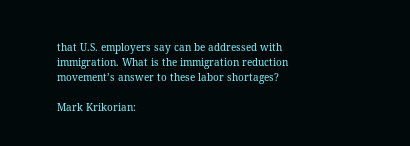that U.S. employers say can be addressed with immigration. What is the immigration reduction movement’s answer to these labor shortages?

Mark Krikorian: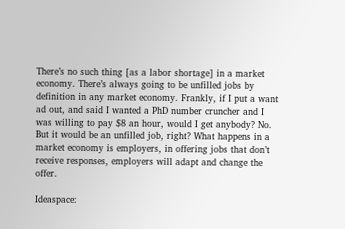There’s no such thing [as a labor shortage] in a market economy. There’s always going to be unfilled jobs by definition in any market economy. Frankly, if I put a want ad out, and said I wanted a PhD number cruncher and I was willing to pay $8 an hour, would I get anybody? No. But it would be an unfilled job, right? What happens in a market economy is employers, in offering jobs that don’t receive responses, employers will adapt and change the offer.

Ideaspace: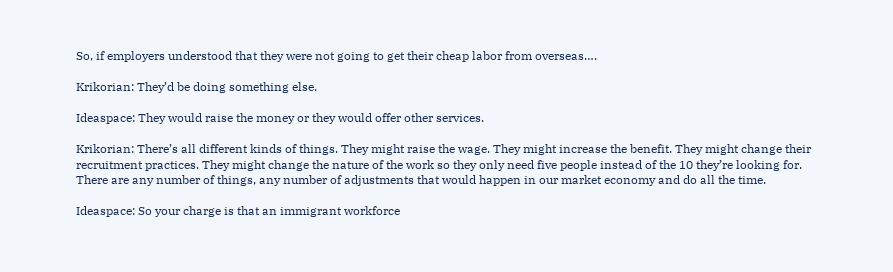So, if employers understood that they were not going to get their cheap labor from overseas….

Krikorian: They’d be doing something else.

Ideaspace: They would raise the money or they would offer other services.

Krikorian: There’s all different kinds of things. They might raise the wage. They might increase the benefit. They might change their recruitment practices. They might change the nature of the work so they only need five people instead of the 10 they’re looking for. There are any number of things, any number of adjustments that would happen in our market economy and do all the time.

Ideaspace: So your charge is that an immigrant workforce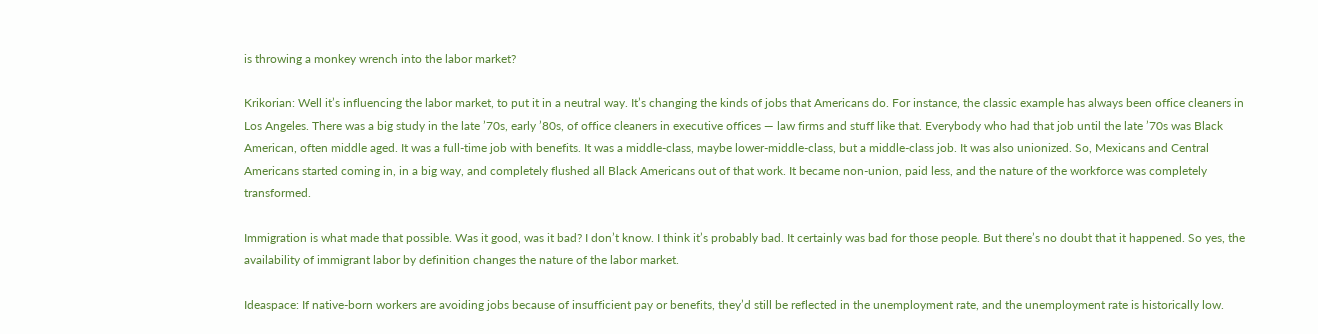is throwing a monkey wrench into the labor market?

Krikorian: Well it’s influencing the labor market, to put it in a neutral way. It’s changing the kinds of jobs that Americans do. For instance, the classic example has always been office cleaners in Los Angeles. There was a big study in the late ’70s, early ’80s, of office cleaners in executive offices — law firms and stuff like that. Everybody who had that job until the late ’70s was Black American, often middle aged. It was a full-time job with benefits. It was a middle-class, maybe lower-middle-class, but a middle-class job. It was also unionized. So, Mexicans and Central Americans started coming in, in a big way, and completely flushed all Black Americans out of that work. It became non-union, paid less, and the nature of the workforce was completely transformed.

Immigration is what made that possible. Was it good, was it bad? I don’t know. I think it’s probably bad. It certainly was bad for those people. But there’s no doubt that it happened. So yes, the availability of immigrant labor by definition changes the nature of the labor market.

Ideaspace: If native-born workers are avoiding jobs because of insufficient pay or benefits, they’d still be reflected in the unemployment rate, and the unemployment rate is historically low.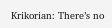Krikorian: There’s no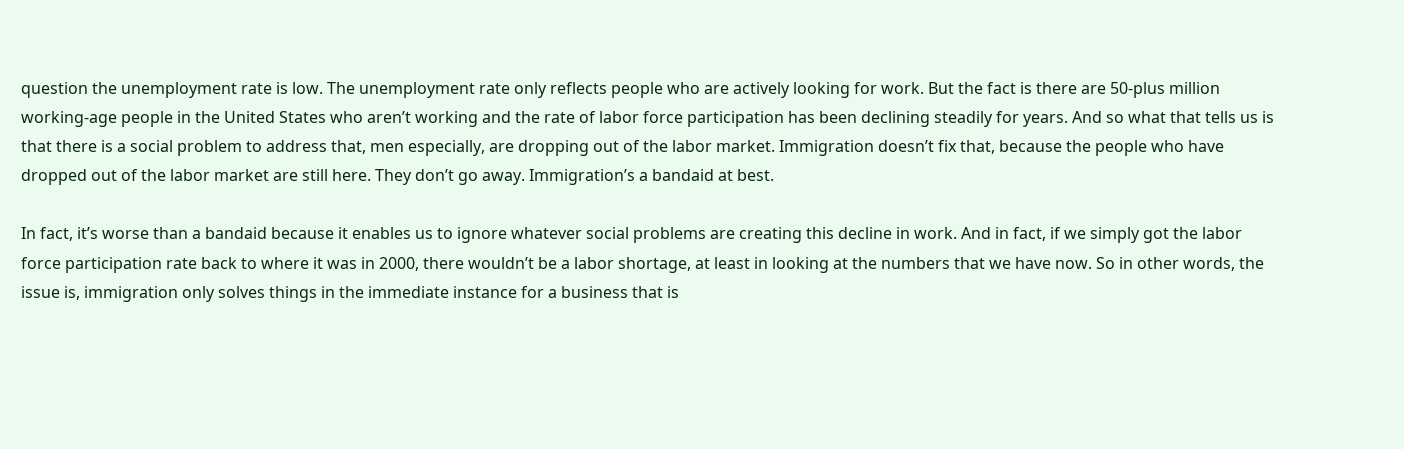question the unemployment rate is low. The unemployment rate only reflects people who are actively looking for work. But the fact is there are 50-plus million working-age people in the United States who aren’t working and the rate of labor force participation has been declining steadily for years. And so what that tells us is that there is a social problem to address that, men especially, are dropping out of the labor market. Immigration doesn’t fix that, because the people who have dropped out of the labor market are still here. They don’t go away. Immigration’s a bandaid at best.

In fact, it’s worse than a bandaid because it enables us to ignore whatever social problems are creating this decline in work. And in fact, if we simply got the labor force participation rate back to where it was in 2000, there wouldn’t be a labor shortage, at least in looking at the numbers that we have now. So in other words, the issue is, immigration only solves things in the immediate instance for a business that is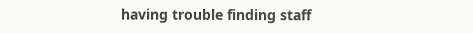having trouble finding staff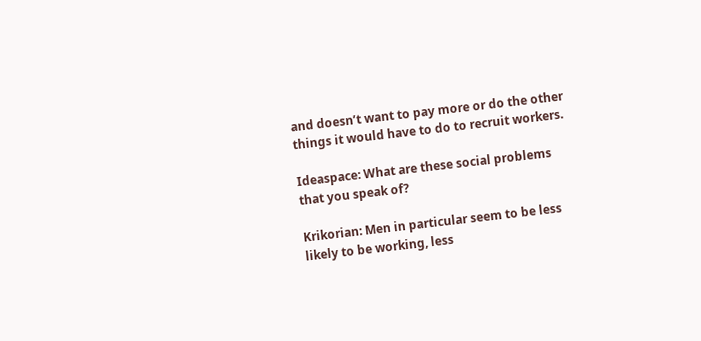and doesn’t want to pay more or do the other things it would have to do to recruit workers.

Ideaspace: What are these social problems that you speak of?

Krikorian: Men in particular seem to be less likely to be working, less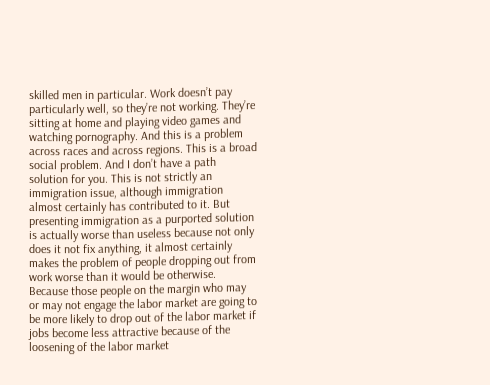skilled men in particular. Work doesn’t pay particularly well, so they’re not working. They’re sitting at home and playing video games and watching pornography. And this is a problem across races and across regions. This is a broad social problem. And I don’t have a path solution for you. This is not strictly an immigration issue, although immigration almost certainly has contributed to it. But presenting immigration as a purported solution is actually worse than useless because not only does it not fix anything, it almost certainly makes the problem of people dropping out from work worse than it would be otherwise. Because those people on the margin who may or may not engage the labor market are going to be more likely to drop out of the labor market if jobs become less attractive because of the loosening of the labor market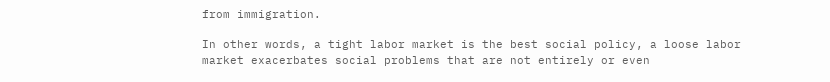from immigration.

In other words, a tight labor market is the best social policy, a loose labor market exacerbates social problems that are not entirely or even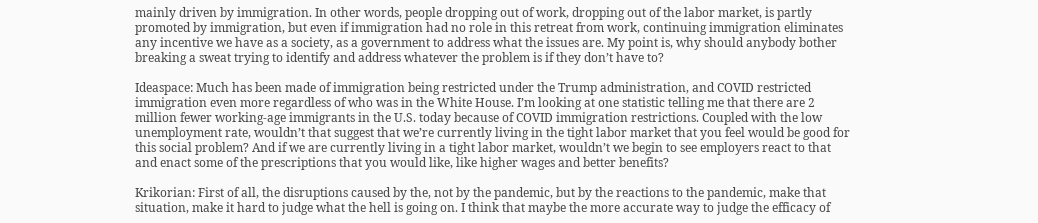mainly driven by immigration. In other words, people dropping out of work, dropping out of the labor market, is partly promoted by immigration, but even if immigration had no role in this retreat from work, continuing immigration eliminates any incentive we have as a society, as a government to address what the issues are. My point is, why should anybody bother breaking a sweat trying to identify and address whatever the problem is if they don’t have to?

Ideaspace: Much has been made of immigration being restricted under the Trump administration, and COVID restricted immigration even more regardless of who was in the White House. I’m looking at one statistic telling me that there are 2 million fewer working-age immigrants in the U.S. today because of COVID immigration restrictions. Coupled with the low unemployment rate, wouldn’t that suggest that we’re currently living in the tight labor market that you feel would be good for this social problem? And if we are currently living in a tight labor market, wouldn’t we begin to see employers react to that and enact some of the prescriptions that you would like, like higher wages and better benefits?

Krikorian: First of all, the disruptions caused by the, not by the pandemic, but by the reactions to the pandemic, make that situation, make it hard to judge what the hell is going on. I think that maybe the more accurate way to judge the efficacy of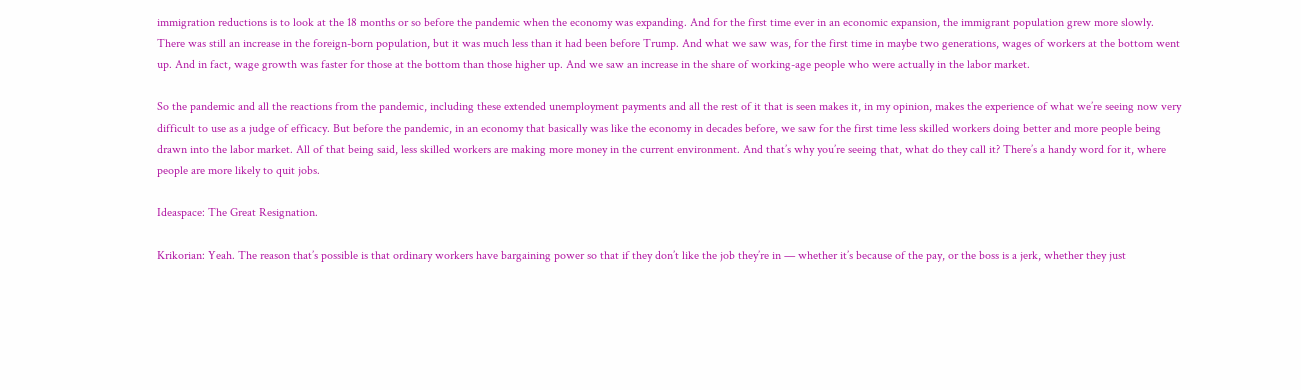immigration reductions is to look at the 18 months or so before the pandemic when the economy was expanding. And for the first time ever in an economic expansion, the immigrant population grew more slowly. There was still an increase in the foreign-born population, but it was much less than it had been before Trump. And what we saw was, for the first time in maybe two generations, wages of workers at the bottom went up. And in fact, wage growth was faster for those at the bottom than those higher up. And we saw an increase in the share of working-age people who were actually in the labor market.

So the pandemic and all the reactions from the pandemic, including these extended unemployment payments and all the rest of it that is seen makes it, in my opinion, makes the experience of what we’re seeing now very difficult to use as a judge of efficacy. But before the pandemic, in an economy that basically was like the economy in decades before, we saw for the first time less skilled workers doing better and more people being drawn into the labor market. All of that being said, less skilled workers are making more money in the current environment. And that’s why you’re seeing that, what do they call it? There’s a handy word for it, where people are more likely to quit jobs.

Ideaspace: The Great Resignation.

Krikorian: Yeah. The reason that’s possible is that ordinary workers have bargaining power so that if they don’t like the job they’re in — whether it’s because of the pay, or the boss is a jerk, whether they just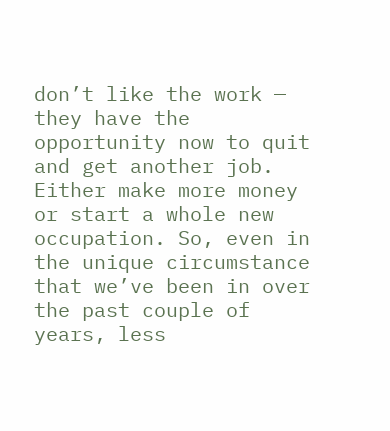don’t like the work — they have the opportunity now to quit and get another job. Either make more money or start a whole new occupation. So, even in the unique circumstance that we’ve been in over the past couple of years, less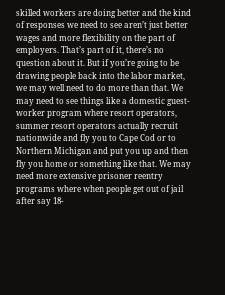skilled workers are doing better and the kind of responses we need to see aren’t just better wages and more flexibility on the part of employers. That’s part of it, there’s no question about it. But if you’re going to be drawing people back into the labor market, we may well need to do more than that. We may need to see things like a domestic guest-worker program where resort operators, summer resort operators actually recruit nationwide and fly you to Cape Cod or to Northern Michigan and put you up and then fly you home or something like that. We may need more extensive prisoner reentry programs where when people get out of jail after say 18-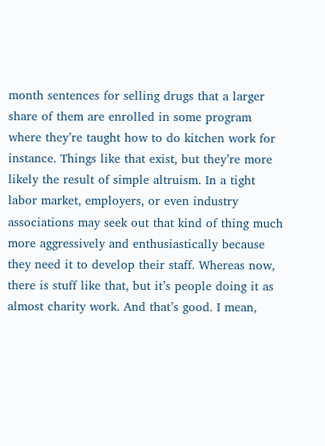month sentences for selling drugs that a larger share of them are enrolled in some program where they’re taught how to do kitchen work for instance. Things like that exist, but they’re more likely the result of simple altruism. In a tight labor market, employers, or even industry associations may seek out that kind of thing much more aggressively and enthusiastically because they need it to develop their staff. Whereas now, there is stuff like that, but it’s people doing it as almost charity work. And that’s good. I mean,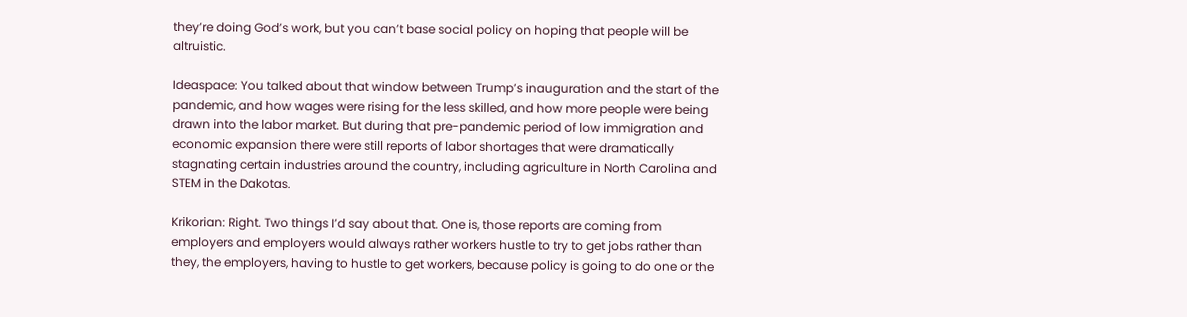they’re doing God’s work, but you can’t base social policy on hoping that people will be altruistic.

Ideaspace: You talked about that window between Trump’s inauguration and the start of the pandemic, and how wages were rising for the less skilled, and how more people were being drawn into the labor market. But during that pre-pandemic period of low immigration and economic expansion there were still reports of labor shortages that were dramatically stagnating certain industries around the country, including agriculture in North Carolina and STEM in the Dakotas.

Krikorian: Right. Two things I’d say about that. One is, those reports are coming from employers and employers would always rather workers hustle to try to get jobs rather than they, the employers, having to hustle to get workers, because policy is going to do one or the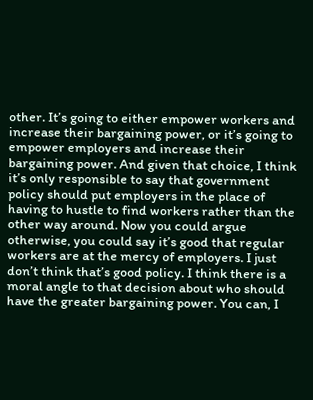other. It’s going to either empower workers and increase their bargaining power, or it’s going to empower employers and increase their bargaining power. And given that choice, I think it’s only responsible to say that government policy should put employers in the place of having to hustle to find workers rather than the other way around. Now you could argue otherwise, you could say it’s good that regular workers are at the mercy of employers. I just don’t think that’s good policy. I think there is a moral angle to that decision about who should have the greater bargaining power. You can, I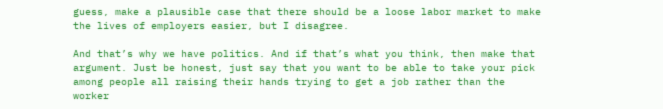guess, make a plausible case that there should be a loose labor market to make the lives of employers easier, but I disagree.

And that’s why we have politics. And if that’s what you think, then make that argument. Just be honest, just say that you want to be able to take your pick among people all raising their hands trying to get a job rather than the worker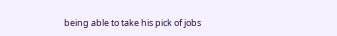being able to take his pick of jobs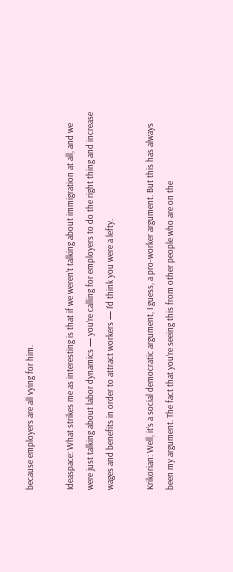because employers are all vying for him.

Ideaspace: What strikes me as interesting is that if we weren’t talking about immigration at all, and we were just talking about labor dynamics — you’re calling for employers to do the right thing and increase wages and benefits in order to attract workers — I’d think you were a lefty.

Krikorian: Well, it’s a social democratic argument, I guess, a pro-worker argument. But this has always been my argument. The fact that you’re seeing this from other people who are on the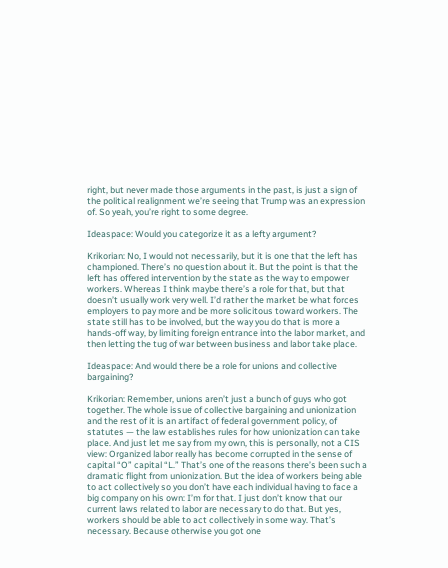right, but never made those arguments in the past, is just a sign of the political realignment we’re seeing that Trump was an expression of. So yeah, you’re right to some degree.

Ideaspace: Would you categorize it as a lefty argument?

Krikorian: No, I would not necessarily, but it is one that the left has championed. There’s no question about it. But the point is that the left has offered intervention by the state as the way to empower workers. Whereas I think maybe there’s a role for that, but that doesn’t usually work very well. I’d rather the market be what forces employers to pay more and be more solicitous toward workers. The state still has to be involved, but the way you do that is more a hands-off way, by limiting foreign entrance into the labor market, and then letting the tug of war between business and labor take place.

Ideaspace: And would there be a role for unions and collective bargaining?

Krikorian: Remember, unions aren’t just a bunch of guys who got together. The whole issue of collective bargaining and unionization and the rest of it is an artifact of federal government policy, of statutes — the law establishes rules for how unionization can take place. And just let me say from my own, this is personally, not a CIS view: Organized labor really has become corrupted in the sense of capital “O” capital “L.” That’s one of the reasons there’s been such a dramatic flight from unionization. But the idea of workers being able to act collectively so you don’t have each individual having to face a big company on his own: I’m for that. I just don’t know that our current laws related to labor are necessary to do that. But yes, workers should be able to act collectively in some way. That’s necessary. Because otherwise you got one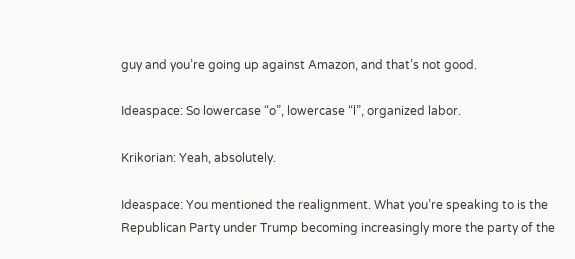guy and you’re going up against Amazon, and that’s not good.

Ideaspace: So lowercase “o”, lowercase “l”, organized labor.

Krikorian: Yeah, absolutely.

Ideaspace: You mentioned the realignment. What you’re speaking to is the Republican Party under Trump becoming increasingly more the party of the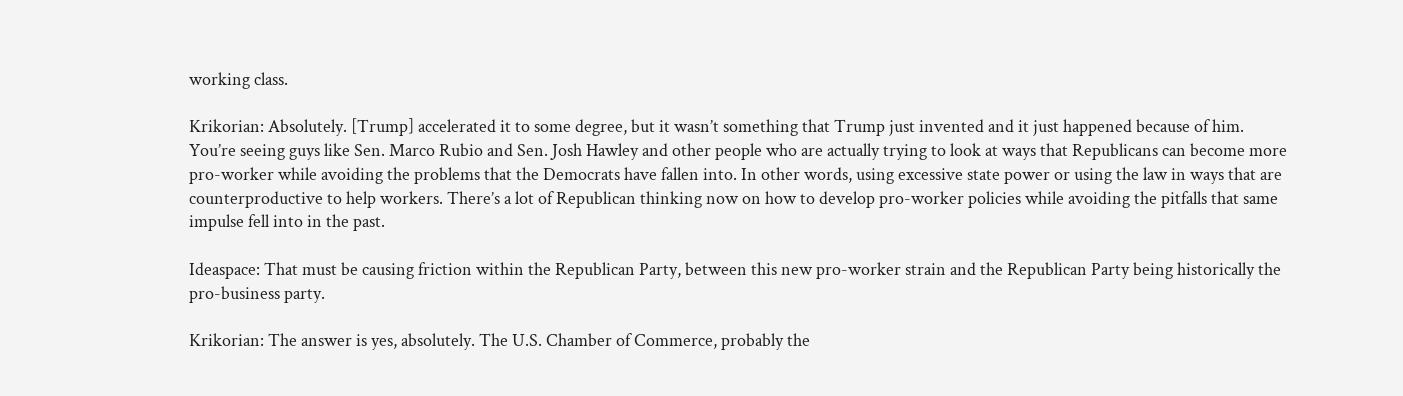working class.

Krikorian: Absolutely. [Trump] accelerated it to some degree, but it wasn’t something that Trump just invented and it just happened because of him. You’re seeing guys like Sen. Marco Rubio and Sen. Josh Hawley and other people who are actually trying to look at ways that Republicans can become more pro-worker while avoiding the problems that the Democrats have fallen into. In other words, using excessive state power or using the law in ways that are counterproductive to help workers. There’s a lot of Republican thinking now on how to develop pro-worker policies while avoiding the pitfalls that same impulse fell into in the past.

Ideaspace: That must be causing friction within the Republican Party, between this new pro-worker strain and the Republican Party being historically the pro-business party.

Krikorian: The answer is yes, absolutely. The U.S. Chamber of Commerce, probably the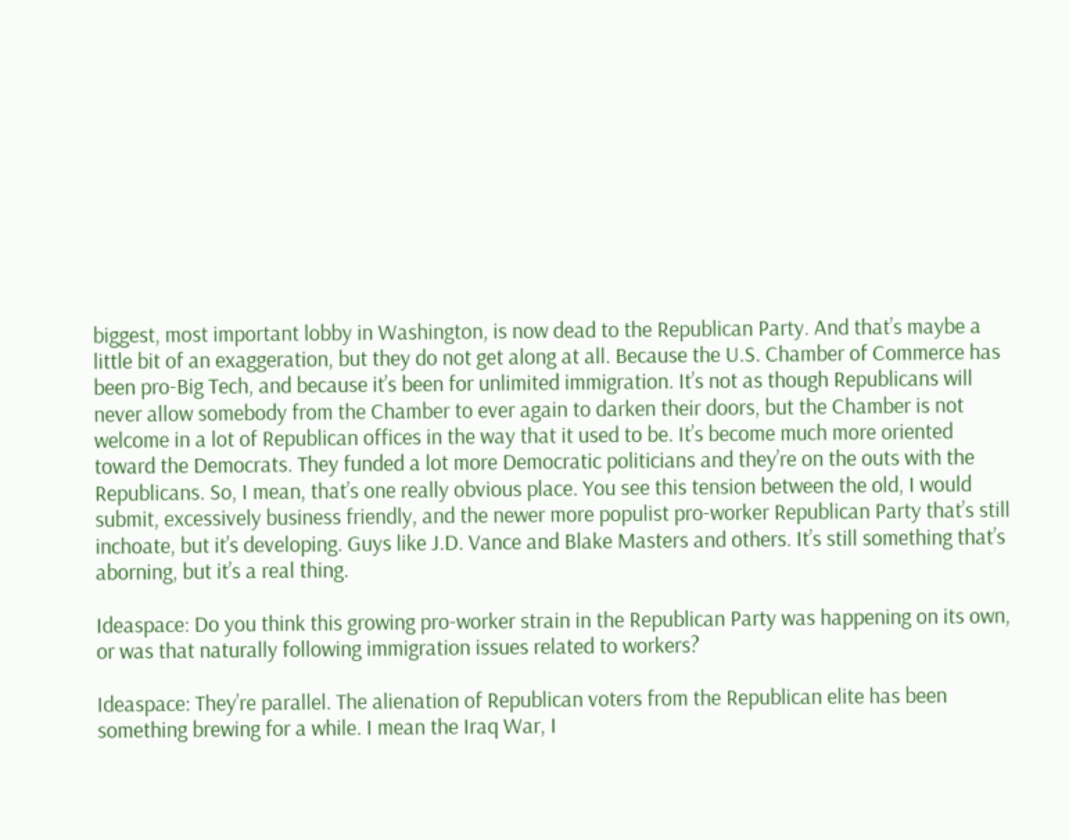biggest, most important lobby in Washington, is now dead to the Republican Party. And that’s maybe a little bit of an exaggeration, but they do not get along at all. Because the U.S. Chamber of Commerce has been pro-Big Tech, and because it’s been for unlimited immigration. It’s not as though Republicans will never allow somebody from the Chamber to ever again to darken their doors, but the Chamber is not welcome in a lot of Republican offices in the way that it used to be. It’s become much more oriented toward the Democrats. They funded a lot more Democratic politicians and they’re on the outs with the Republicans. So, I mean, that’s one really obvious place. You see this tension between the old, I would submit, excessively business friendly, and the newer more populist pro-worker Republican Party that’s still inchoate, but it’s developing. Guys like J.D. Vance and Blake Masters and others. It’s still something that’s aborning, but it’s a real thing.

Ideaspace: Do you think this growing pro-worker strain in the Republican Party was happening on its own, or was that naturally following immigration issues related to workers?

Ideaspace: They’re parallel. The alienation of Republican voters from the Republican elite has been something brewing for a while. I mean the Iraq War, I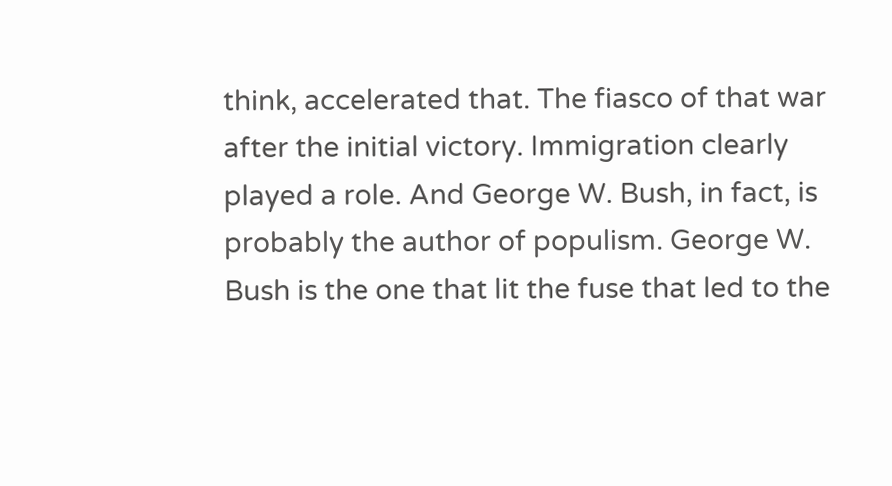think, accelerated that. The fiasco of that war after the initial victory. Immigration clearly played a role. And George W. Bush, in fact, is probably the author of populism. George W. Bush is the one that lit the fuse that led to the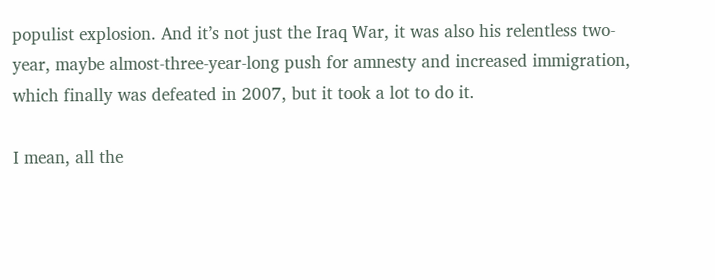populist explosion. And it’s not just the Iraq War, it was also his relentless two-year, maybe almost-three-year-long push for amnesty and increased immigration, which finally was defeated in 2007, but it took a lot to do it.

I mean, all the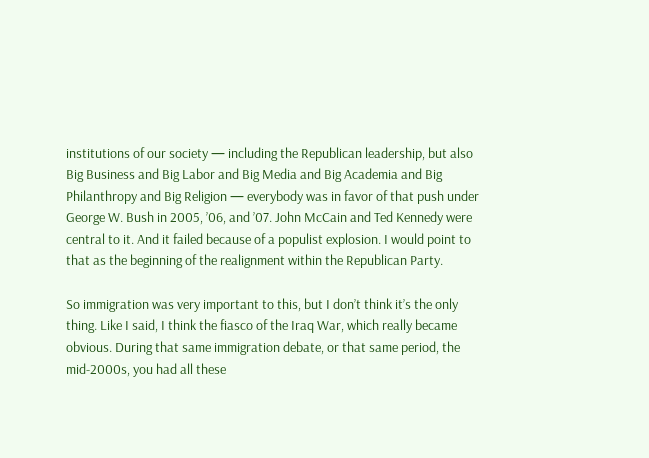institutions of our society — including the Republican leadership, but also Big Business and Big Labor and Big Media and Big Academia and Big Philanthropy and Big Religion — everybody was in favor of that push under George W. Bush in 2005, ’06, and ’07. John McCain and Ted Kennedy were central to it. And it failed because of a populist explosion. I would point to that as the beginning of the realignment within the Republican Party.

So immigration was very important to this, but I don’t think it’s the only thing. Like I said, I think the fiasco of the Iraq War, which really became obvious. During that same immigration debate, or that same period, the mid-2000s, you had all these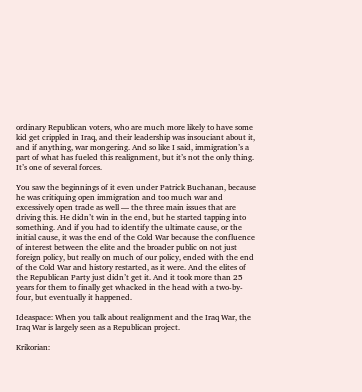ordinary Republican voters, who are much more likely to have some kid get crippled in Iraq, and their leadership was insouciant about it, and if anything, war mongering. And so like I said, immigration’s a part of what has fueled this realignment, but it’s not the only thing. It’s one of several forces.

You saw the beginnings of it even under Patrick Buchanan, because he was critiquing open immigration and too much war and excessively open trade as well — the three main issues that are driving this. He didn’t win in the end, but he started tapping into something. And if you had to identify the ultimate cause, or the initial cause, it was the end of the Cold War because the confluence of interest between the elite and the broader public on not just foreign policy, but really on much of our policy, ended with the end of the Cold War and history restarted, as it were. And the elites of the Republican Party just didn’t get it. And it took more than 25 years for them to finally get whacked in the head with a two-by-four, but eventually it happened.

Ideaspace: When you talk about realignment and the Iraq War, the Iraq War is largely seen as a Republican project.

Krikorian: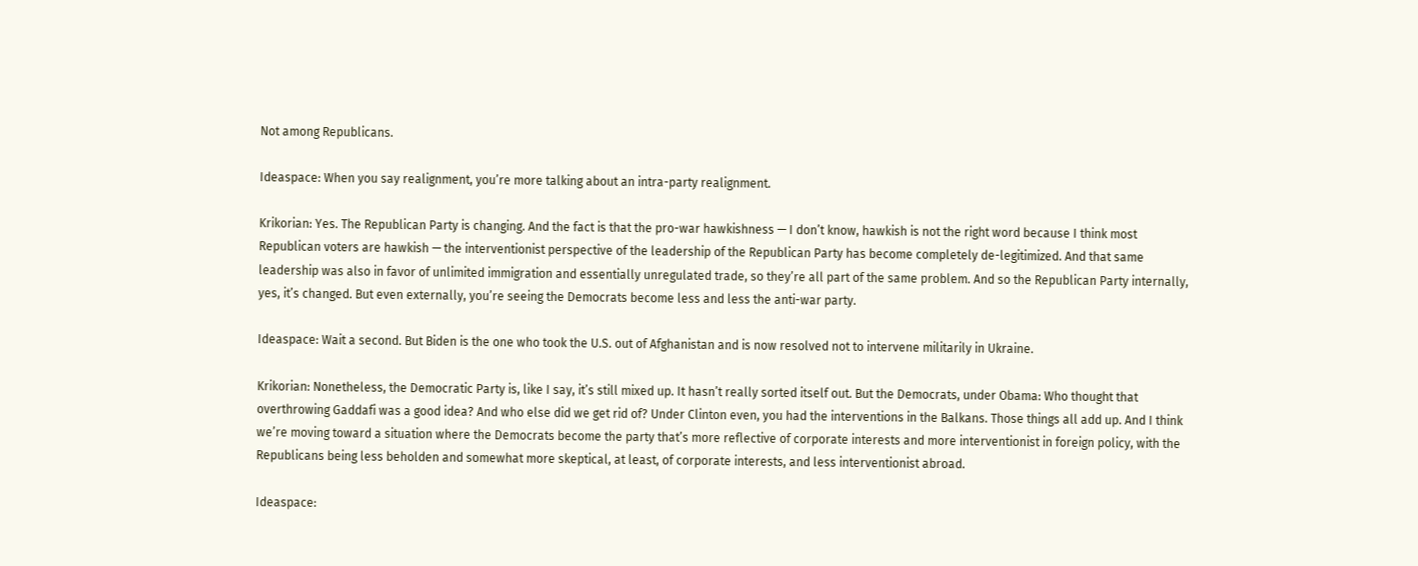Not among Republicans.

Ideaspace: When you say realignment, you’re more talking about an intra-party realignment.

Krikorian: Yes. The Republican Party is changing. And the fact is that the pro-war hawkishness — I don’t know, hawkish is not the right word because I think most Republican voters are hawkish — the interventionist perspective of the leadership of the Republican Party has become completely de-legitimized. And that same leadership was also in favor of unlimited immigration and essentially unregulated trade, so they’re all part of the same problem. And so the Republican Party internally, yes, it’s changed. But even externally, you’re seeing the Democrats become less and less the anti-war party.

Ideaspace: Wait a second. But Biden is the one who took the U.S. out of Afghanistan and is now resolved not to intervene militarily in Ukraine.

Krikorian: Nonetheless, the Democratic Party is, like I say, it’s still mixed up. It hasn’t really sorted itself out. But the Democrats, under Obama: Who thought that overthrowing Gaddafi was a good idea? And who else did we get rid of? Under Clinton even, you had the interventions in the Balkans. Those things all add up. And I think we’re moving toward a situation where the Democrats become the party that’s more reflective of corporate interests and more interventionist in foreign policy, with the Republicans being less beholden and somewhat more skeptical, at least, of corporate interests, and less interventionist abroad.

Ideaspace: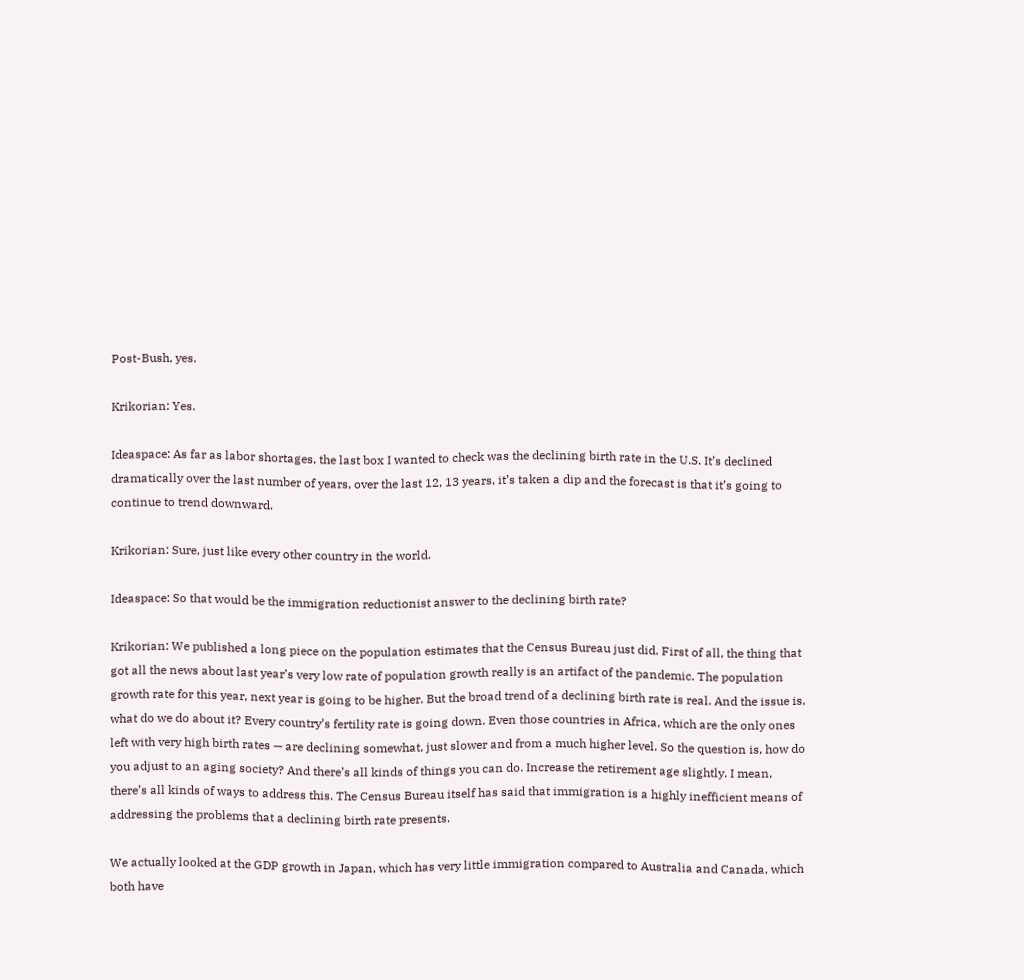Post-Bush, yes.

Krikorian: Yes.

Ideaspace: As far as labor shortages, the last box I wanted to check was the declining birth rate in the U.S. It’s declined dramatically over the last number of years, over the last 12, 13 years, it’s taken a dip and the forecast is that it’s going to continue to trend downward.

Krikorian: Sure, just like every other country in the world.

Ideaspace: So that would be the immigration reductionist answer to the declining birth rate?

Krikorian: We published a long piece on the population estimates that the Census Bureau just did. First of all, the thing that got all the news about last year’s very low rate of population growth really is an artifact of the pandemic. The population growth rate for this year, next year is going to be higher. But the broad trend of a declining birth rate is real. And the issue is, what do we do about it? Every country’s fertility rate is going down. Even those countries in Africa, which are the only ones left with very high birth rates — are declining somewhat, just slower and from a much higher level. So the question is, how do you adjust to an aging society? And there’s all kinds of things you can do. Increase the retirement age slightly. I mean, there’s all kinds of ways to address this. The Census Bureau itself has said that immigration is a highly inefficient means of addressing the problems that a declining birth rate presents.

We actually looked at the GDP growth in Japan, which has very little immigration compared to Australia and Canada, which both have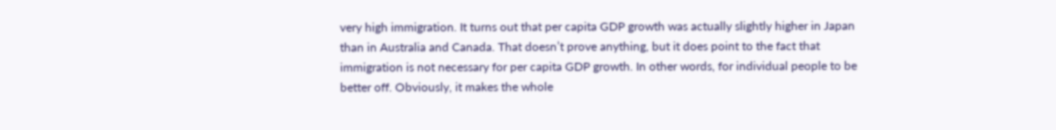very high immigration. It turns out that per capita GDP growth was actually slightly higher in Japan than in Australia and Canada. That doesn’t prove anything, but it does point to the fact that immigration is not necessary for per capita GDP growth. In other words, for individual people to be better off. Obviously, it makes the whole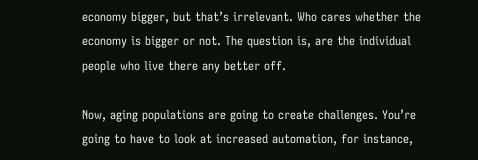economy bigger, but that’s irrelevant. Who cares whether the economy is bigger or not. The question is, are the individual people who live there any better off.

Now, aging populations are going to create challenges. You’re going to have to look at increased automation, for instance,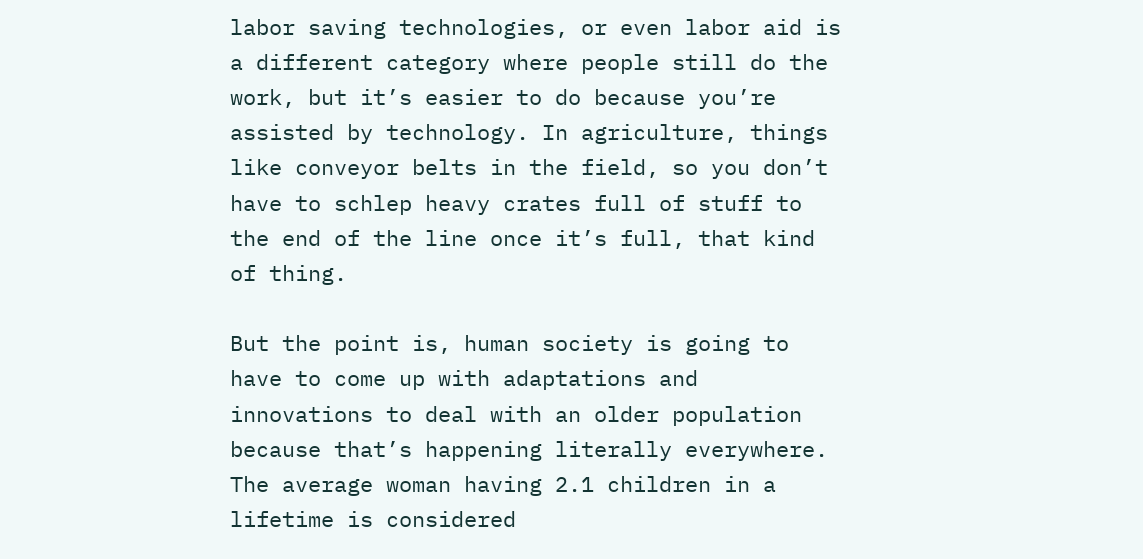labor saving technologies, or even labor aid is a different category where people still do the work, but it’s easier to do because you’re assisted by technology. In agriculture, things like conveyor belts in the field, so you don’t have to schlep heavy crates full of stuff to the end of the line once it’s full, that kind of thing.

But the point is, human society is going to have to come up with adaptations and innovations to deal with an older population because that’s happening literally everywhere. The average woman having 2.1 children in a lifetime is considered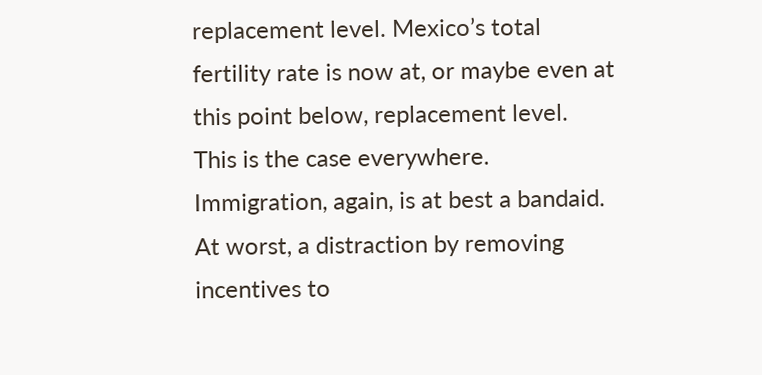replacement level. Mexico’s total fertility rate is now at, or maybe even at this point below, replacement level. This is the case everywhere. Immigration, again, is at best a bandaid. At worst, a distraction by removing incentives to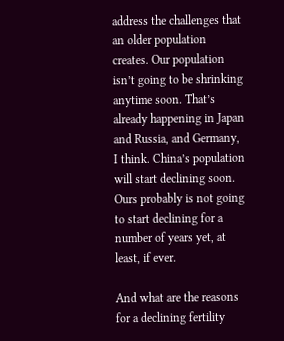address the challenges that an older population creates. Our population isn’t going to be shrinking anytime soon. That’s already happening in Japan and Russia, and Germany, I think. China’s population will start declining soon. Ours probably is not going to start declining for a number of years yet, at least, if ever.

And what are the reasons for a declining fertility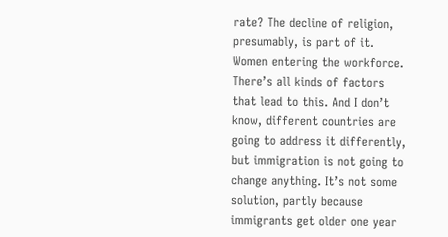rate? The decline of religion, presumably, is part of it. Women entering the workforce. There’s all kinds of factors that lead to this. And I don’t know, different countries are going to address it differently, but immigration is not going to change anything. It’s not some solution, partly because immigrants get older one year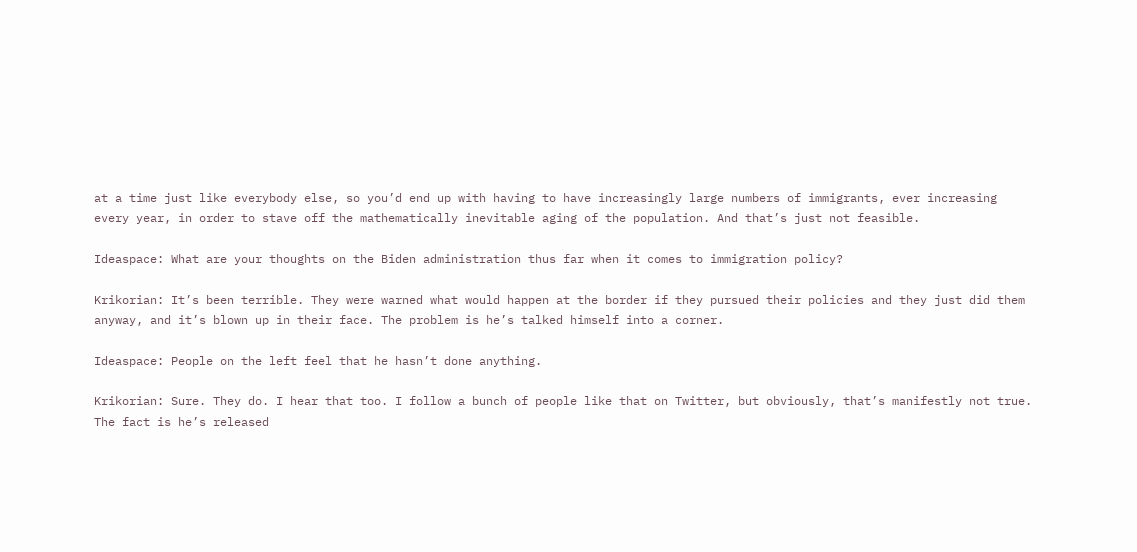at a time just like everybody else, so you’d end up with having to have increasingly large numbers of immigrants, ever increasing every year, in order to stave off the mathematically inevitable aging of the population. And that’s just not feasible.

Ideaspace: What are your thoughts on the Biden administration thus far when it comes to immigration policy?

Krikorian: It’s been terrible. They were warned what would happen at the border if they pursued their policies and they just did them anyway, and it’s blown up in their face. The problem is he’s talked himself into a corner.

Ideaspace: People on the left feel that he hasn’t done anything.

Krikorian: Sure. They do. I hear that too. I follow a bunch of people like that on Twitter, but obviously, that’s manifestly not true. The fact is he’s released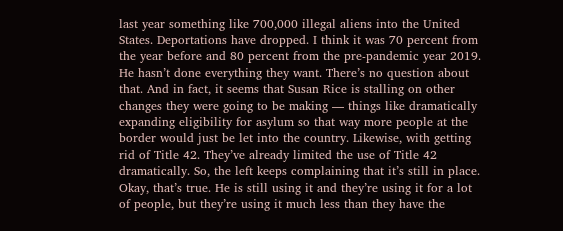last year something like 700,000 illegal aliens into the United States. Deportations have dropped. I think it was 70 percent from the year before and 80 percent from the pre-pandemic year 2019. He hasn’t done everything they want. There’s no question about that. And in fact, it seems that Susan Rice is stalling on other changes they were going to be making — things like dramatically expanding eligibility for asylum so that way more people at the border would just be let into the country. Likewise, with getting rid of Title 42. They’ve already limited the use of Title 42 dramatically. So, the left keeps complaining that it’s still in place. Okay, that’s true. He is still using it and they’re using it for a lot of people, but they’re using it much less than they have the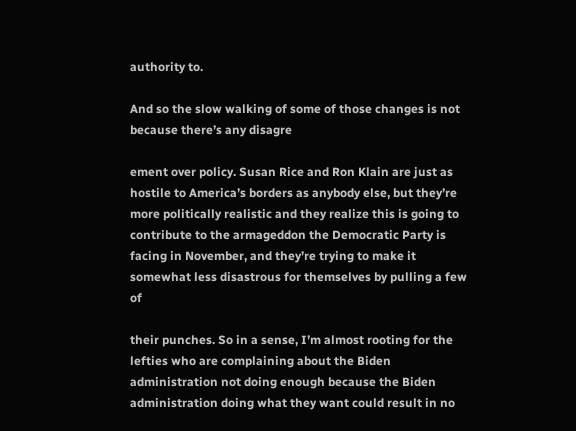authority to.

And so the slow walking of some of those changes is not because there’s any disagre

ement over policy. Susan Rice and Ron Klain are just as hostile to America’s borders as anybody else, but they’re more politically realistic and they realize this is going to contribute to the armageddon the Democratic Party is facing in November, and they’re trying to make it somewhat less disastrous for themselves by pulling a few of

their punches. So in a sense, I’m almost rooting for the lefties who are complaining about the Biden administration not doing enough because the Biden administration doing what they want could result in no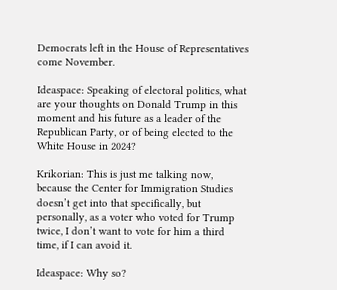Democrats left in the House of Representatives come November.

Ideaspace: Speaking of electoral politics, what are your thoughts on Donald Trump in this moment and his future as a leader of the Republican Party, or of being elected to the White House in 2024?

Krikorian: This is just me talking now, because the Center for Immigration Studies doesn’t get into that specifically, but personally, as a voter who voted for Trump twice, I don’t want to vote for him a third time, if I can avoid it.

Ideaspace: Why so?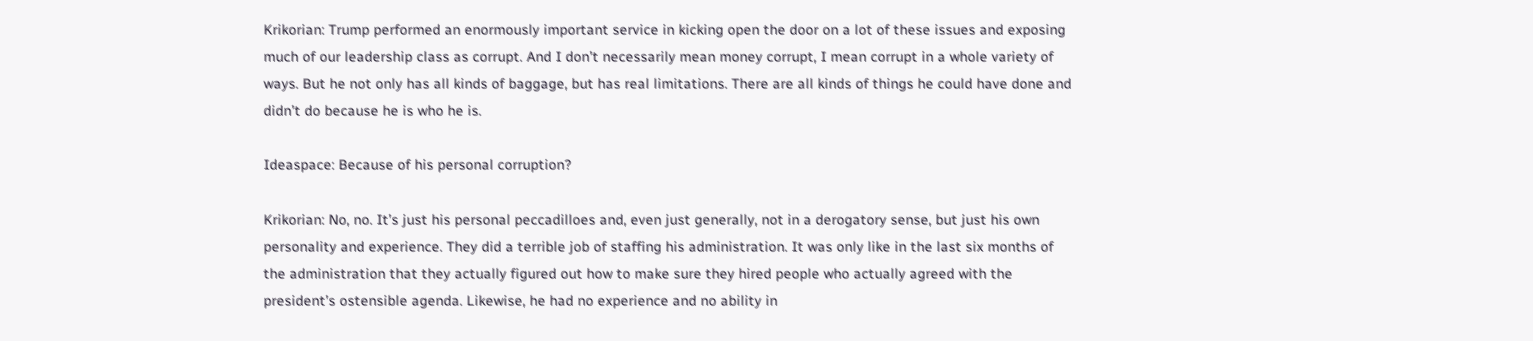Krikorian: Trump performed an enormously important service in kicking open the door on a lot of these issues and exposing much of our leadership class as corrupt. And I don’t necessarily mean money corrupt, I mean corrupt in a whole variety of ways. But he not only has all kinds of baggage, but has real limitations. There are all kinds of things he could have done and didn’t do because he is who he is.

Ideaspace: Because of his personal corruption?

Krikorian: No, no. It’s just his personal peccadilloes and, even just generally, not in a derogatory sense, but just his own personality and experience. They did a terrible job of staffing his administration. It was only like in the last six months of the administration that they actually figured out how to make sure they hired people who actually agreed with the president’s ostensible agenda. Likewise, he had no experience and no ability in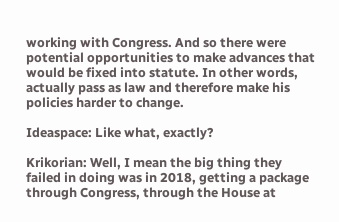working with Congress. And so there were potential opportunities to make advances that would be fixed into statute. In other words, actually pass as law and therefore make his policies harder to change.

Ideaspace: Like what, exactly?

Krikorian: Well, I mean the big thing they failed in doing was in 2018, getting a package through Congress, through the House at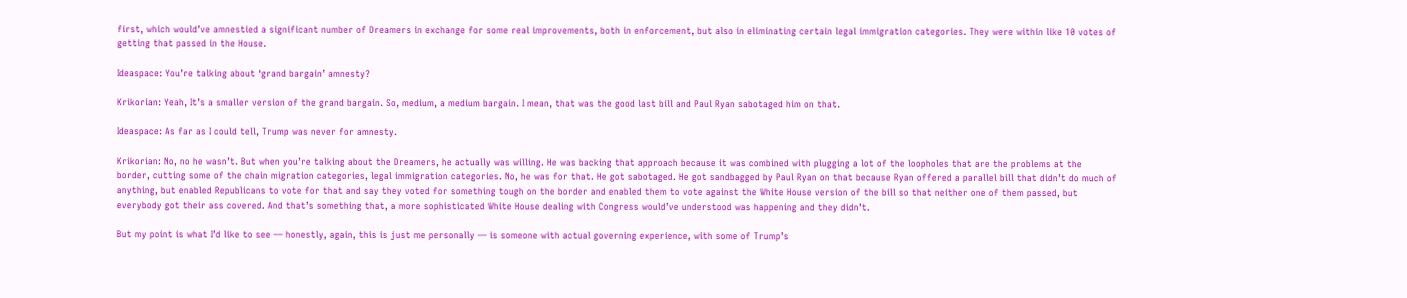first, which would’ve amnestied a significant number of Dreamers in exchange for some real improvements, both in enforcement, but also in eliminating certain legal immigration categories. They were within like 10 votes of getting that passed in the House.

Ideaspace: You’re talking about ‘grand bargain’ amnesty?

Krikorian: Yeah, It’s a smaller version of the grand bargain. So, medium, a medium bargain. I mean, that was the good last bill and Paul Ryan sabotaged him on that.

Ideaspace: As far as I could tell, Trump was never for amnesty.

Krikorian: No, no he wasn’t. But when you’re talking about the Dreamers, he actually was willing. He was backing that approach because it was combined with plugging a lot of the loopholes that are the problems at the border, cutting some of the chain migration categories, legal immigration categories. No, he was for that. He got sabotaged. He got sandbagged by Paul Ryan on that because Ryan offered a parallel bill that didn’t do much of anything, but enabled Republicans to vote for that and say they voted for something tough on the border and enabled them to vote against the White House version of the bill so that neither one of them passed, but everybody got their ass covered. And that’s something that, a more sophisticated White House dealing with Congress would’ve understood was happening and they didn’t.

But my point is what I’d like to see — honestly, again, this is just me personally — is someone with actual governing experience, with some of Trump’s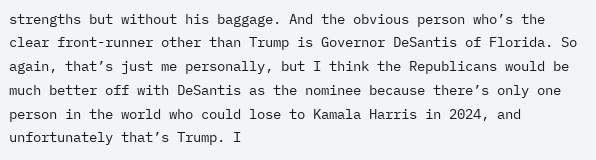strengths but without his baggage. And the obvious person who’s the clear front-runner other than Trump is Governor DeSantis of Florida. So again, that’s just me personally, but I think the Republicans would be much better off with DeSantis as the nominee because there’s only one person in the world who could lose to Kamala Harris in 2024, and unfortunately that’s Trump. I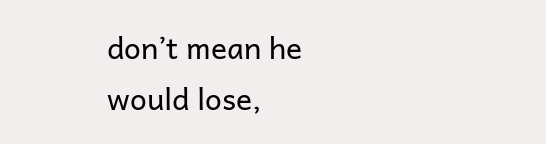don’t mean he would lose,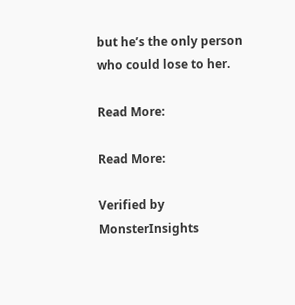but he’s the only person who could lose to her.

Read More:

Read More:

Verified by MonsterInsights